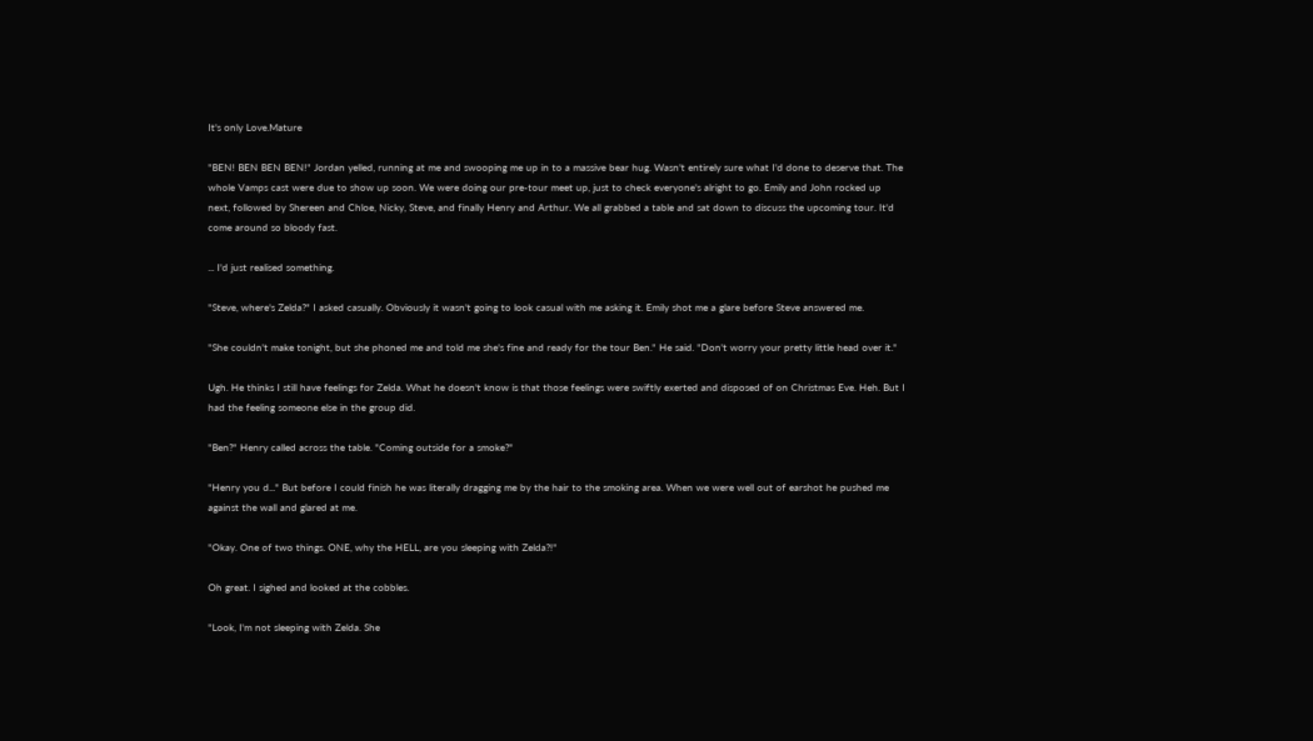It's only Love.Mature

"BEN! BEN BEN BEN!" Jordan yelled, running at me and swooping me up in to a massive bear hug. Wasn't entirely sure what I'd done to deserve that. The whole Vamps cast were due to show up soon. We were doing our pre-tour meet up, just to check everyone's alright to go. Emily and John rocked up next, followed by Shereen and Chloe, Nicky, Steve, and finally Henry and Arthur. We all grabbed a table and sat down to discuss the upcoming tour. It'd come around so bloody fast.

... I'd just realised something.

"Steve, where's Zelda?" I asked casually. Obviously it wasn't going to look casual with me asking it. Emily shot me a glare before Steve answered me.

"She couldn't make tonight, but she phoned me and told me she's fine and ready for the tour Ben." He said. "Don't worry your pretty little head over it."

Ugh. He thinks I still have feelings for Zelda. What he doesn't know is that those feelings were swiftly exerted and disposed of on Christmas Eve. Heh. But I had the feeling someone else in the group did.

"Ben?" Henry called across the table. "Coming outside for a smoke?"

"Henry you d..." But before I could finish he was literally dragging me by the hair to the smoking area. When we were well out of earshot he pushed me against the wall and glared at me.

"Okay. One of two things. ONE, why the HELL, are you sleeping with Zelda?!"

Oh great. I sighed and looked at the cobbles.

"Look, I'm not sleeping with Zelda. She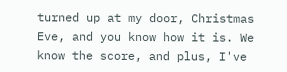turned up at my door, Christmas Eve, and you know how it is. We know the score, and plus, I've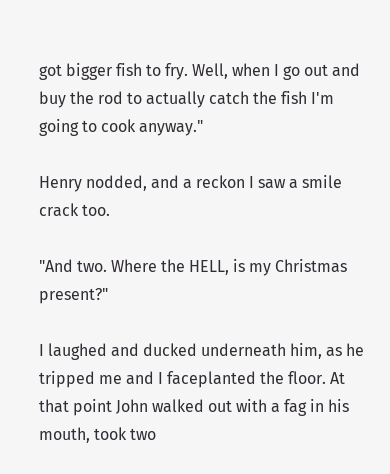got bigger fish to fry. Well, when I go out and buy the rod to actually catch the fish I'm going to cook anyway."

Henry nodded, and a reckon I saw a smile crack too.

"And two. Where the HELL, is my Christmas present?"

I laughed and ducked underneath him, as he tripped me and I faceplanted the floor. At that point John walked out with a fag in his mouth, took two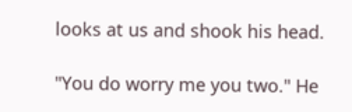looks at us and shook his head.

"You do worry me you two." He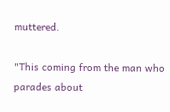muttered.

"This coming from the man who parades about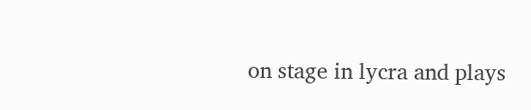on stage in lycra and plays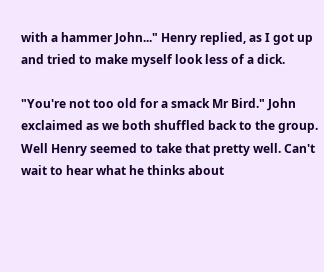with a hammer John..." Henry replied, as I got up and tried to make myself look less of a dick.

"You're not too old for a smack Mr Bird." John exclaimed as we both shuffled back to the group. Well Henry seemed to take that pretty well. Can't wait to hear what he thinks about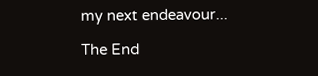my next endeavour...

The End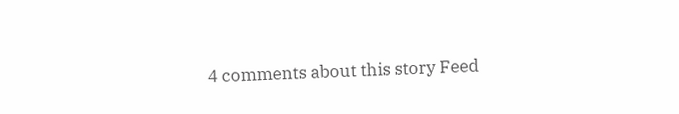4 comments about this story Feed